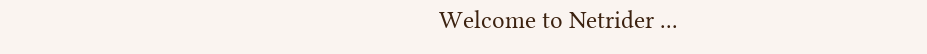Welcome to Netrider ...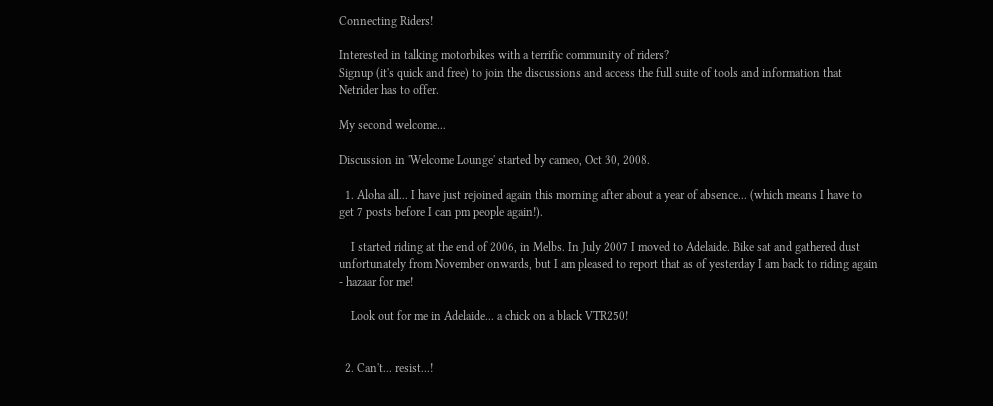Connecting Riders!

Interested in talking motorbikes with a terrific community of riders?
Signup (it's quick and free) to join the discussions and access the full suite of tools and information that Netrider has to offer.

My second welcome...

Discussion in 'Welcome Lounge' started by cameo, Oct 30, 2008.

  1. Aloha all... I have just rejoined again this morning after about a year of absence... (which means I have to get 7 posts before I can pm people again!).

    I started riding at the end of 2006, in Melbs. In July 2007 I moved to Adelaide. Bike sat and gathered dust unfortunately from November onwards, but I am pleased to report that as of yesterday I am back to riding again - hazaar for me!

    Look out for me in Adelaide... a chick on a black VTR250!


  2. Can't... resist...!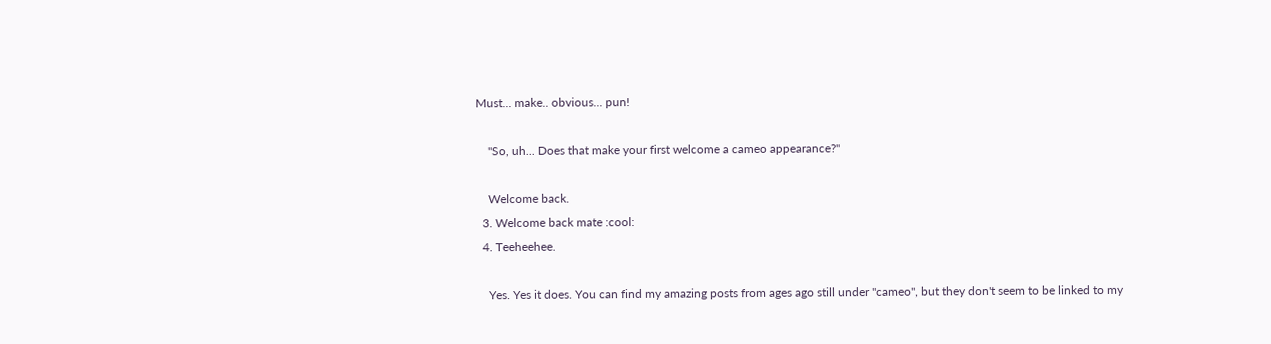Must... make.. obvious... pun!

    "So, uh... Does that make your first welcome a cameo appearance?"

    Welcome back.
  3. Welcome back mate :cool:
  4. Teeheehee.

    Yes. Yes it does. You can find my amazing posts from ages ago still under "cameo", but they don't seem to be linked to my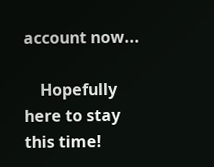account now...

    Hopefully here to stay this time!